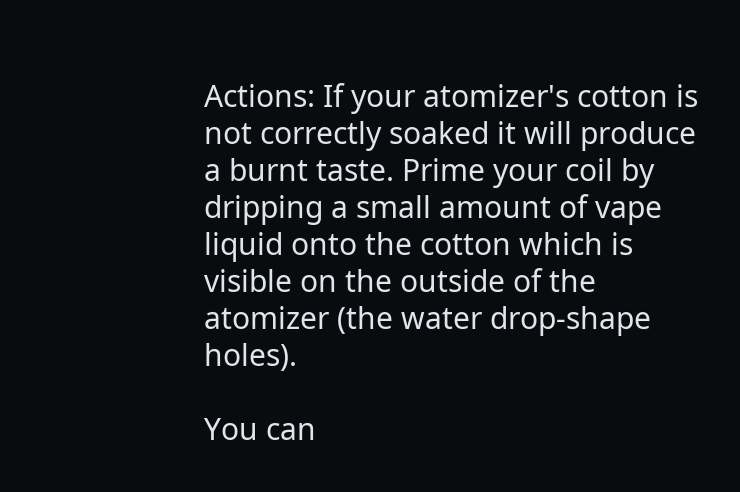Actions: If your atomizer's cotton is not correctly soaked it will produce a burnt taste. Prime your coil by dripping a small amount of vape liquid onto the cotton which is visible on the outside of the atomizer (the water drop-shape holes).

You can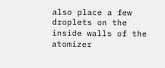also place a few droplets on the inside walls of the atomizer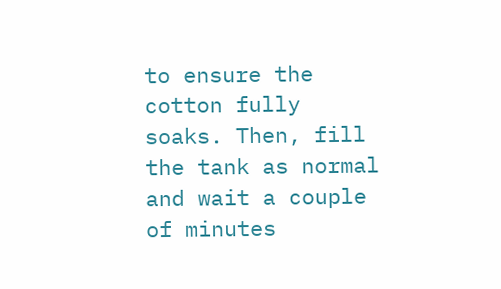to ensure the cotton fully soaks. Then, fill the tank as normal and wait a couple of minutes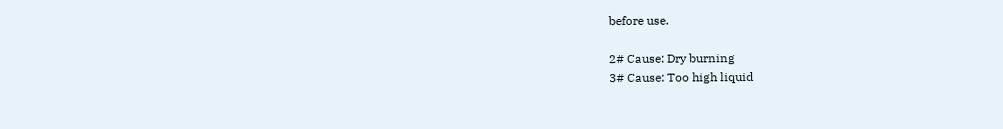before use.

2# Cause: Dry burning
3# Cause: Too high liquid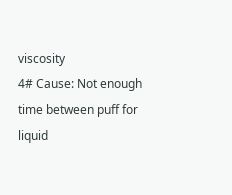viscosity
4# Cause: Not enough time between puff for liquid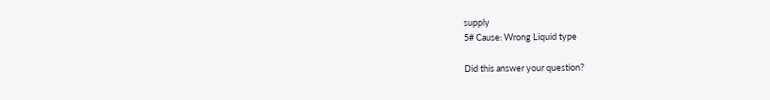supply
5# Cause: Wrong Liquid type

Did this answer your question?